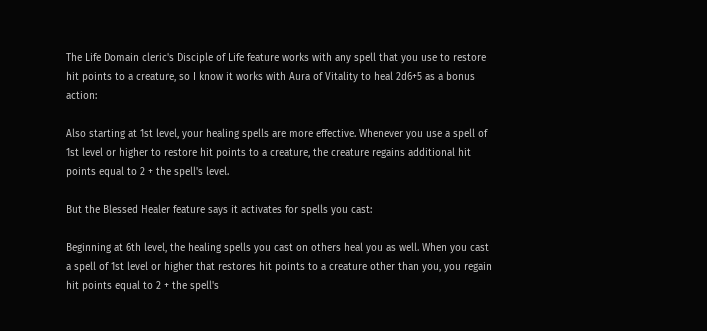The Life Domain cleric's Disciple of Life feature works with any spell that you use to restore hit points to a creature, so I know it works with Aura of Vitality to heal 2d6+5 as a bonus action:

Also starting at 1st level, your healing spells are more effective. Whenever you use a spell of 1st level or higher to restore hit points to a creature, the creature regains additional hit points equal to 2 + the spell's level.

But the Blessed Healer feature says it activates for spells you cast:

Beginning at 6th level, the healing spells you cast on others heal you as well. When you cast a spell of 1st level or higher that restores hit points to a creature other than you, you regain hit points equal to 2 + the spell's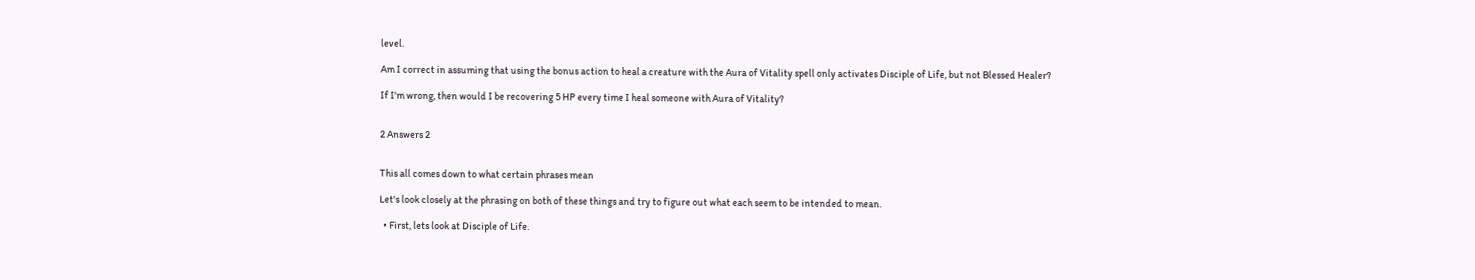level.

Am I correct in assuming that using the bonus action to heal a creature with the Aura of Vitality spell only activates Disciple of Life, but not Blessed Healer?

If I'm wrong, then would I be recovering 5 HP every time I heal someone with Aura of Vitality?


2 Answers 2


This all comes down to what certain phrases mean

Let's look closely at the phrasing on both of these things and try to figure out what each seem to be intended to mean.

  • First, lets look at Disciple of Life.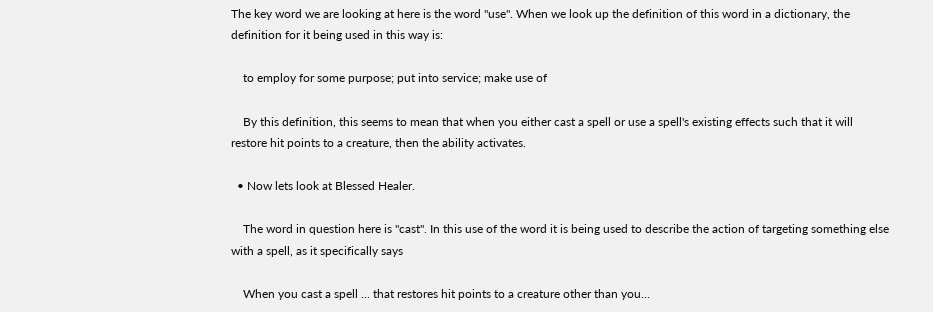The key word we are looking at here is the word "use". When we look up the definition of this word in a dictionary, the definition for it being used in this way is:

    to employ for some purpose; put into service; make use of

    By this definition, this seems to mean that when you either cast a spell or use a spell's existing effects such that it will restore hit points to a creature, then the ability activates.

  • Now lets look at Blessed Healer.

    The word in question here is "cast". In this use of the word it is being used to describe the action of targeting something else with a spell, as it specifically says

    When you cast a spell ... that restores hit points to a creature other than you...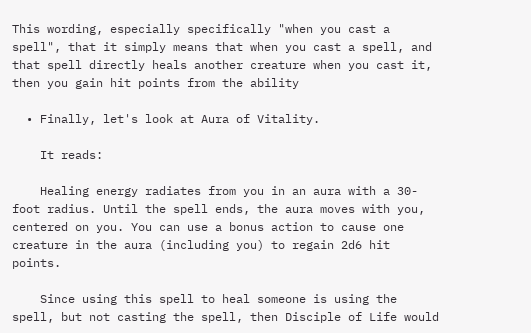This wording, especially specifically "when you cast a spell", that it simply means that when you cast a spell, and that spell directly heals another creature when you cast it, then you gain hit points from the ability

  • Finally, let's look at Aura of Vitality.

    It reads:

    Healing energy radiates from you in an aura with a 30-foot radius. Until the spell ends, the aura moves with you, centered on you. You can use a bonus action to cause one creature in the aura (including you) to regain 2d6 hit points.

    Since using this spell to heal someone is using the spell, but not casting the spell, then Disciple of Life would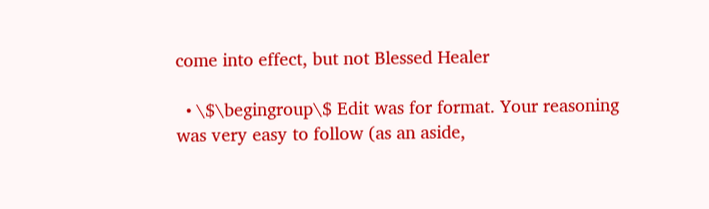come into effect, but not Blessed Healer

  • \$\begingroup\$ Edit was for format. Your reasoning was very easy to follow (as an aside,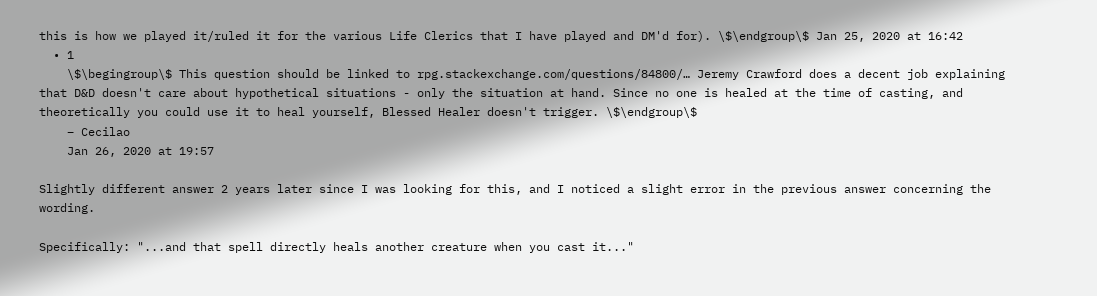this is how we played it/ruled it for the various Life Clerics that I have played and DM'd for). \$\endgroup\$ Jan 25, 2020 at 16:42
  • 1
    \$\begingroup\$ This question should be linked to rpg.stackexchange.com/questions/84800/… Jeremy Crawford does a decent job explaining that D&D doesn't care about hypothetical situations - only the situation at hand. Since no one is healed at the time of casting, and theoretically you could use it to heal yourself, Blessed Healer doesn't trigger. \$\endgroup\$
    – Cecilao
    Jan 26, 2020 at 19:57

Slightly different answer 2 years later since I was looking for this, and I noticed a slight error in the previous answer concerning the wording.

Specifically: "...and that spell directly heals another creature when you cast it..."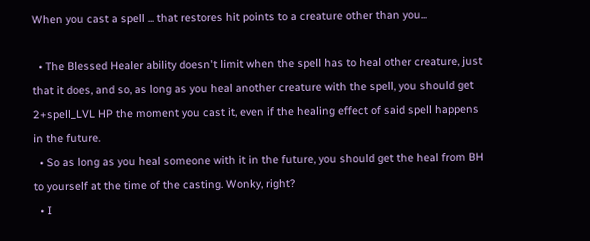When you cast a spell ... that restores hit points to a creature other than you...

  • The Blessed Healer ability doesn't limit when the spell has to heal other creature, just that it does, and so, as long as you heal another creature with the spell, you should get 2+spell_LVL HP the moment you cast it, even if the healing effect of said spell happens in the future.
  • So as long as you heal someone with it in the future, you should get the heal from BH to yourself at the time of the casting. Wonky, right?
  • I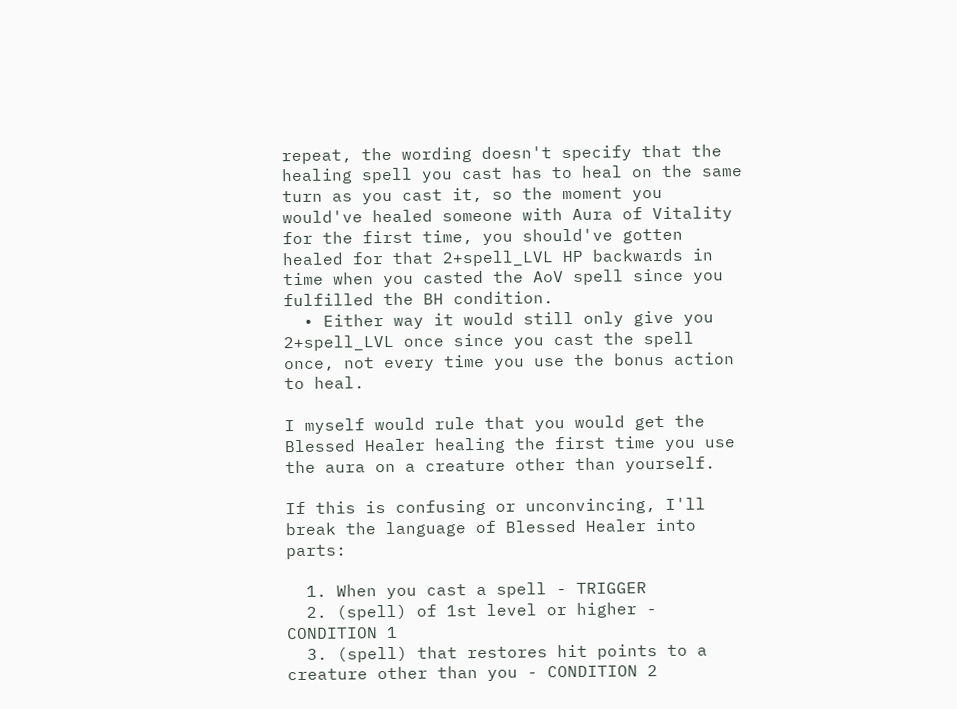repeat, the wording doesn't specify that the healing spell you cast has to heal on the same turn as you cast it, so the moment you would've healed someone with Aura of Vitality for the first time, you should've gotten healed for that 2+spell_LVL HP backwards in time when you casted the AoV spell since you fulfilled the BH condition.
  • Either way it would still only give you 2+spell_LVL once since you cast the spell once, not every time you use the bonus action to heal.

I myself would rule that you would get the Blessed Healer healing the first time you use the aura on a creature other than yourself.

If this is confusing or unconvincing, I'll break the language of Blessed Healer into parts:

  1. When you cast a spell - TRIGGER
  2. (spell) of 1st level or higher - CONDITION 1
  3. (spell) that restores hit points to a creature other than you - CONDITION 2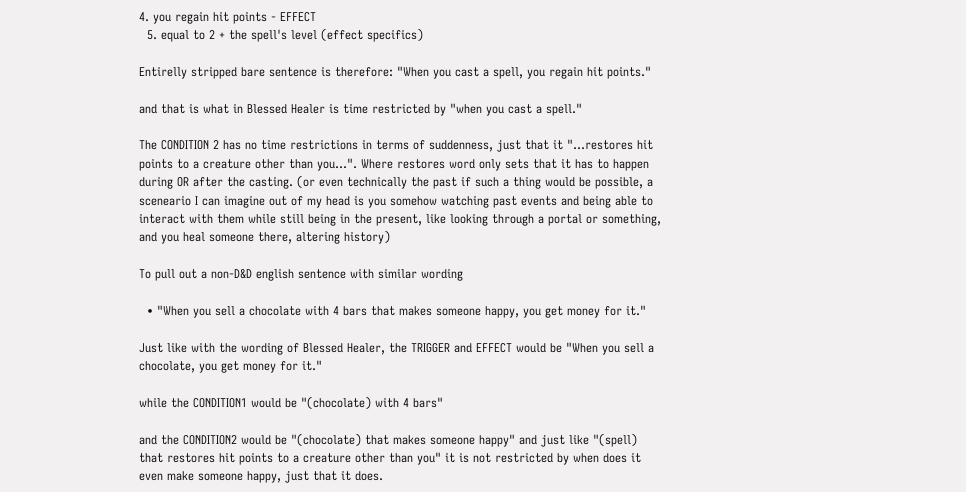4. you regain hit points - EFFECT
  5. equal to 2 + the spell's level (effect specifics)

Entirelly stripped bare sentence is therefore: "When you cast a spell, you regain hit points."

and that is what in Blessed Healer is time restricted by "when you cast a spell."

The CONDITION 2 has no time restrictions in terms of suddenness, just that it "...restores hit points to a creature other than you...". Where restores word only sets that it has to happen during OR after the casting. (or even technically the past if such a thing would be possible, a sceneario I can imagine out of my head is you somehow watching past events and being able to interact with them while still being in the present, like looking through a portal or something, and you heal someone there, altering history)

To pull out a non-D&D english sentence with similar wording

  • "When you sell a chocolate with 4 bars that makes someone happy, you get money for it."

Just like with the wording of Blessed Healer, the TRIGGER and EFFECT would be "When you sell a chocolate, you get money for it."

while the CONDITION1 would be "(chocolate) with 4 bars"

and the CONDITION2 would be "(chocolate) that makes someone happy" and just like "(spell) that restores hit points to a creature other than you" it is not restricted by when does it even make someone happy, just that it does.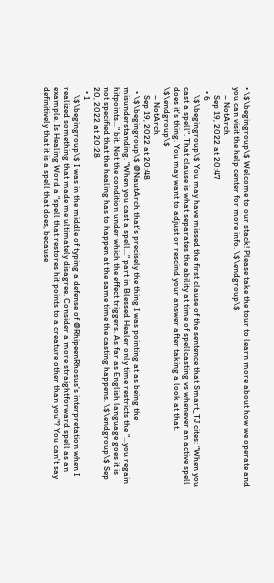• \$\begingroup\$ Welcome to our stack! Please take the tour to learn more about how we operate and you can visit the help center for more info. \$\endgroup\$
    – NotArch
    Sep 19, 2022 at 20:47
  • 6
    \$\begingroup\$ You may have missed the first clause of the sentence that Smart_TJ cites: "When you cast a spell". That clause is what separates the ability at time of spellcasting vs whenever an active spell does it's thing. You may want to adjust or rescind your answer after taking a look at that. \$\endgroup\$
    – NotArch
    Sep 19, 2022 at 20:48
  • \$\begingroup\$ @NautArch that's precisely the thing I was pointing at as being the misunderstanding. "When you cast a spell..." part in Blessed Healer only time restricts the "...you regain hitpoints..." bit. Not the condition under which the effect triggers. As far as English language goes it is not specified that the healing has to happen at the same time the casting happens. \$\endgroup\$ Sep 20, 2022 at 20:28
  • 1
    \$\begingroup\$ I was in the middle of typing a defense of @RhipeenRhosus's interpretation when I realized something that made me ultimately disagree. Consider a more straightforward spell as an example. Is Healing Word a "spell that restores hit points to a creature other than you"? You can't say definitively that it is a spell that does, because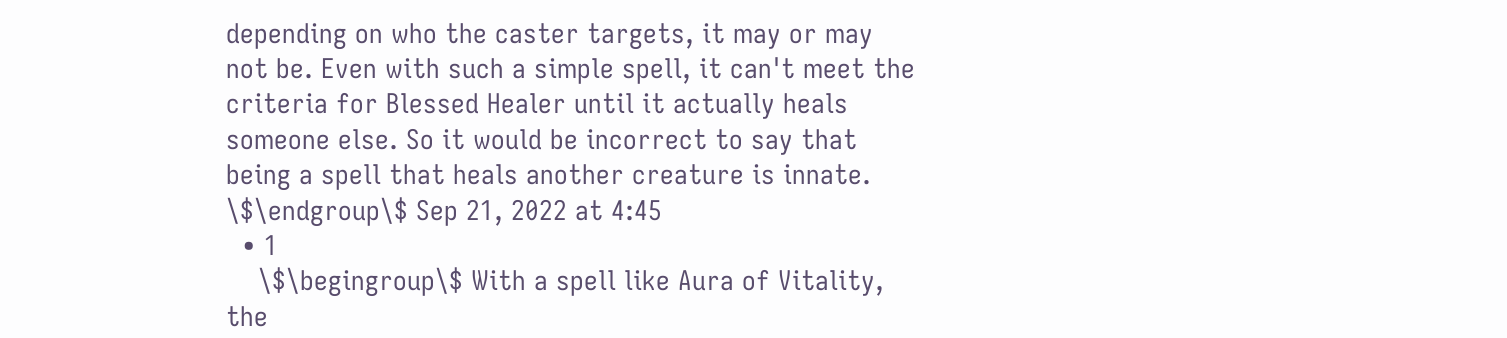depending on who the caster targets, it may or may not be. Even with such a simple spell, it can't meet the criteria for Blessed Healer until it actually heals someone else. So it would be incorrect to say that being a spell that heals another creature is innate. \$\endgroup\$ Sep 21, 2022 at 4:45
  • 1
    \$\begingroup\$ With a spell like Aura of Vitality, the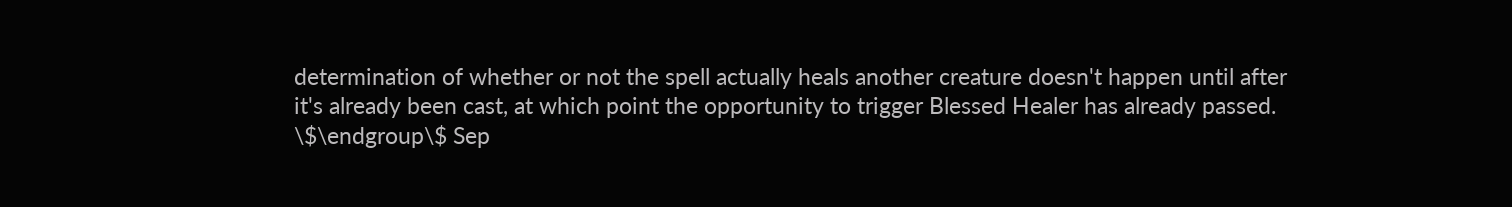determination of whether or not the spell actually heals another creature doesn't happen until after it's already been cast, at which point the opportunity to trigger Blessed Healer has already passed. \$\endgroup\$ Sep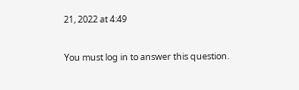21, 2022 at 4:49

You must log in to answer this question.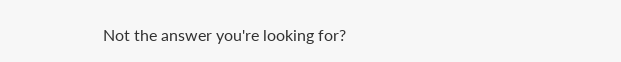Not the answer you're looking for?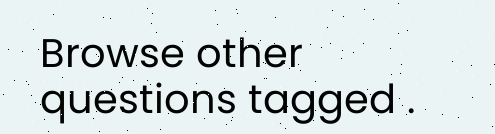Browse other questions tagged .